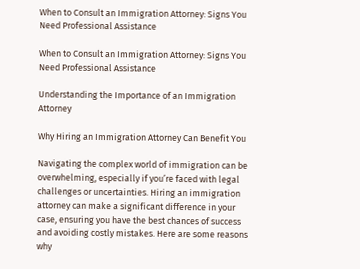When to Consult an Immigration Attorney: Signs You Need Professional Assistance

When to Consult an Immigration Attorney: Signs You Need Professional Assistance

Understanding the Importance of an Immigration Attorney

Why Hiring an Immigration Attorney Can Benefit You

Navigating the complex world of immigration can be overwhelming, especially if you’re faced with legal challenges or uncertainties. Hiring an immigration attorney can make a significant difference in your case, ensuring you have the best chances of success and avoiding costly mistakes. Here are some reasons why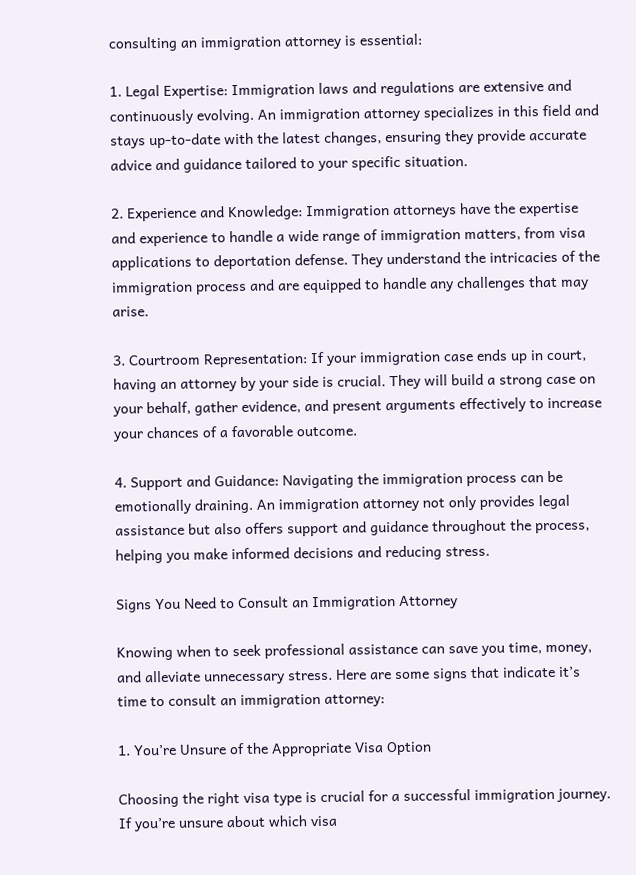consulting an immigration attorney is essential:

1. Legal Expertise: Immigration laws and regulations are extensive and continuously evolving. An immigration attorney specializes in this field and stays up-to-date with the latest changes, ensuring they provide accurate advice and guidance tailored to your specific situation.

2. Experience and Knowledge: Immigration attorneys have the expertise and experience to handle a wide range of immigration matters, from visa applications to deportation defense. They understand the intricacies of the immigration process and are equipped to handle any challenges that may arise.

3. Courtroom Representation: If your immigration case ends up in court, having an attorney by your side is crucial. They will build a strong case on your behalf, gather evidence, and present arguments effectively to increase your chances of a favorable outcome.

4. Support and Guidance: Navigating the immigration process can be emotionally draining. An immigration attorney not only provides legal assistance but also offers support and guidance throughout the process, helping you make informed decisions and reducing stress.

Signs You Need to Consult an Immigration Attorney

Knowing when to seek professional assistance can save you time, money, and alleviate unnecessary stress. Here are some signs that indicate it’s time to consult an immigration attorney:

1. You’re Unsure of the Appropriate Visa Option

Choosing the right visa type is crucial for a successful immigration journey. If you’re unsure about which visa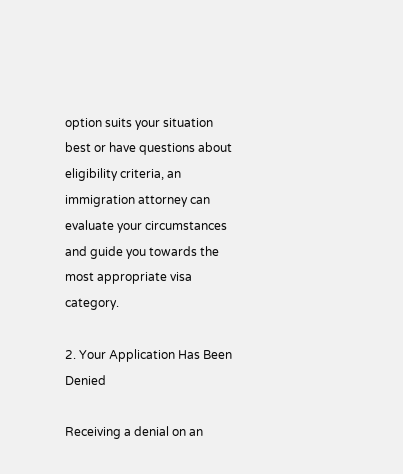option suits your situation best or have questions about eligibility criteria, an immigration attorney can evaluate your circumstances and guide you towards the most appropriate visa category.

2. Your Application Has Been Denied

Receiving a denial on an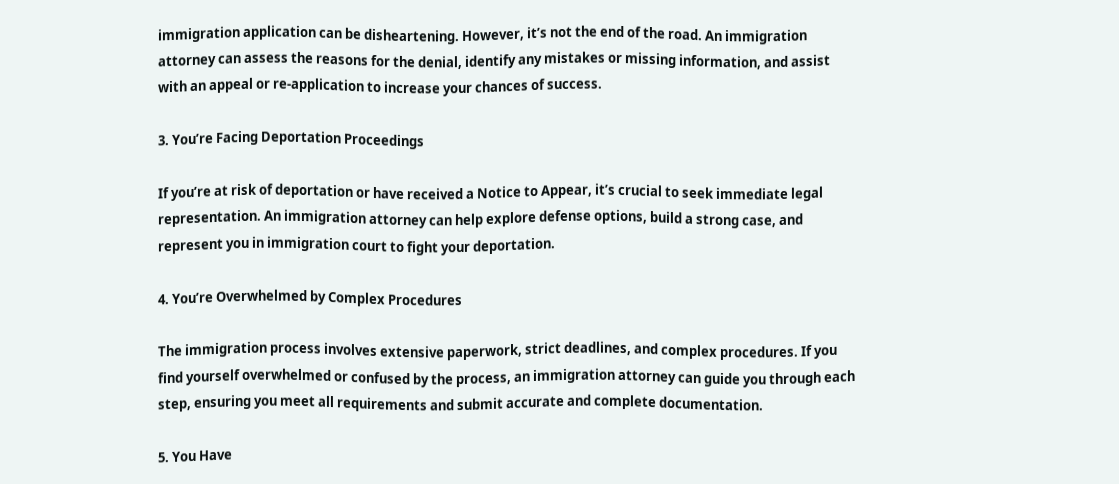immigration application can be disheartening. However, it’s not the end of the road. An immigration attorney can assess the reasons for the denial, identify any mistakes or missing information, and assist with an appeal or re-application to increase your chances of success.

3. You’re Facing Deportation Proceedings

If you’re at risk of deportation or have received a Notice to Appear, it’s crucial to seek immediate legal representation. An immigration attorney can help explore defense options, build a strong case, and represent you in immigration court to fight your deportation.

4. You’re Overwhelmed by Complex Procedures

The immigration process involves extensive paperwork, strict deadlines, and complex procedures. If you find yourself overwhelmed or confused by the process, an immigration attorney can guide you through each step, ensuring you meet all requirements and submit accurate and complete documentation.

5. You Have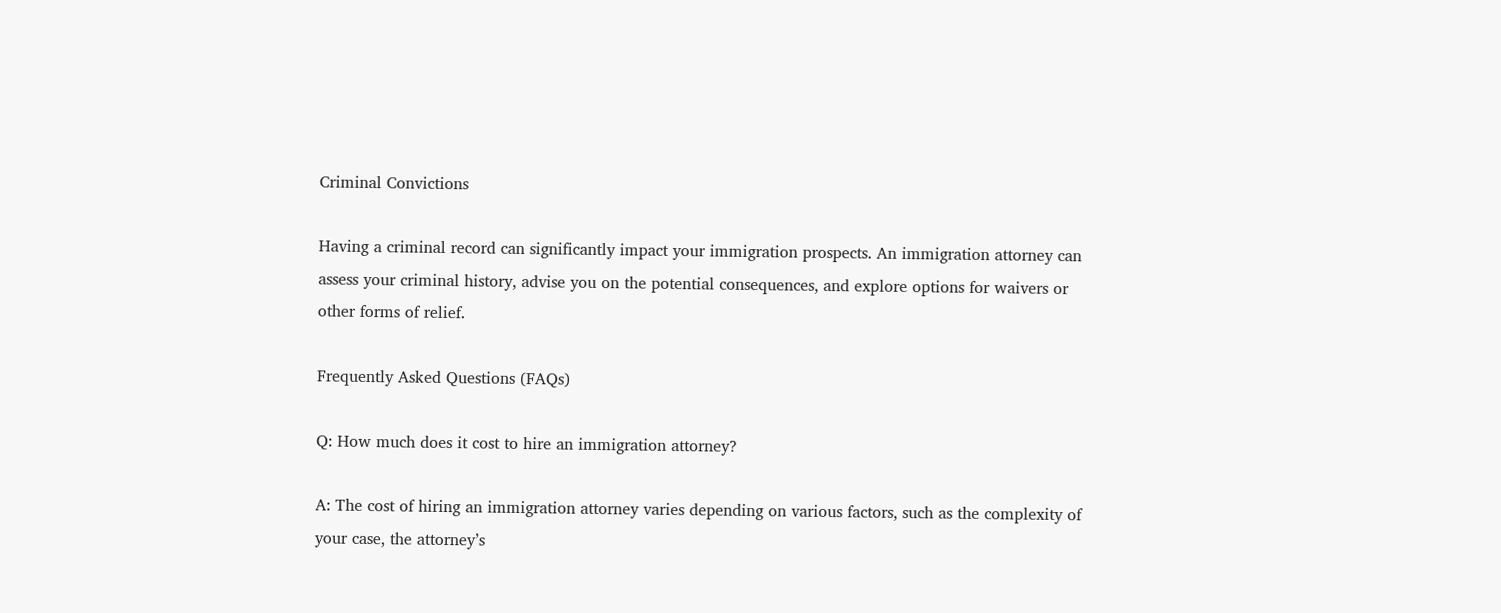Criminal Convictions

Having a criminal record can significantly impact your immigration prospects. An immigration attorney can assess your criminal history, advise you on the potential consequences, and explore options for waivers or other forms of relief.

Frequently Asked Questions (FAQs)

Q: How much does it cost to hire an immigration attorney?

A: The cost of hiring an immigration attorney varies depending on various factors, such as the complexity of your case, the attorney’s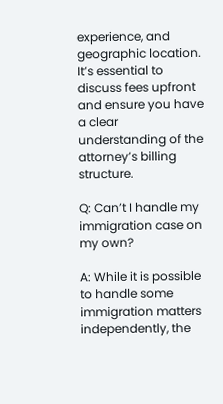experience, and geographic location. It’s essential to discuss fees upfront and ensure you have a clear understanding of the attorney’s billing structure.

Q: Can’t I handle my immigration case on my own?

A: While it is possible to handle some immigration matters independently, the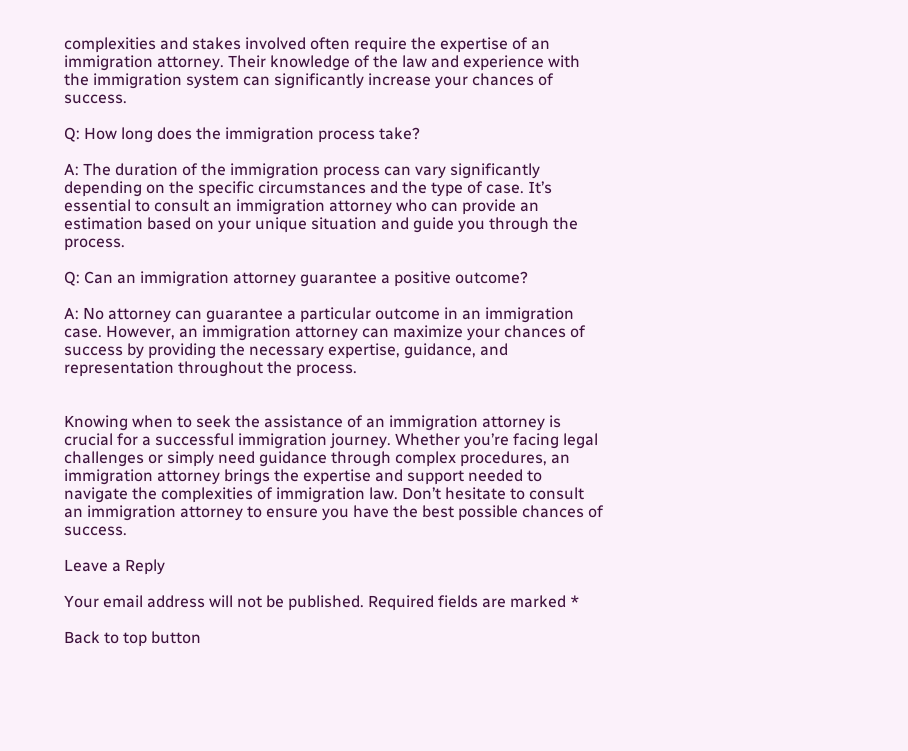complexities and stakes involved often require the expertise of an immigration attorney. Their knowledge of the law and experience with the immigration system can significantly increase your chances of success.

Q: How long does the immigration process take?

A: The duration of the immigration process can vary significantly depending on the specific circumstances and the type of case. It’s essential to consult an immigration attorney who can provide an estimation based on your unique situation and guide you through the process.

Q: Can an immigration attorney guarantee a positive outcome?

A: No attorney can guarantee a particular outcome in an immigration case. However, an immigration attorney can maximize your chances of success by providing the necessary expertise, guidance, and representation throughout the process.


Knowing when to seek the assistance of an immigration attorney is crucial for a successful immigration journey. Whether you’re facing legal challenges or simply need guidance through complex procedures, an immigration attorney brings the expertise and support needed to navigate the complexities of immigration law. Don’t hesitate to consult an immigration attorney to ensure you have the best possible chances of success.

Leave a Reply

Your email address will not be published. Required fields are marked *

Back to top button